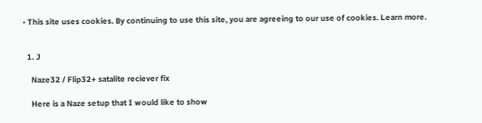• This site uses cookies. By continuing to use this site, you are agreeing to our use of cookies. Learn more.


  1. J

    Naze32 / Flip32+ satalite reciever fix

    Here is a Naze setup that I would like to show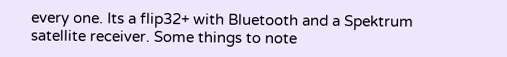every one. Its a flip32+ with Bluetooth and a Spektrum satellite receiver. Some things to note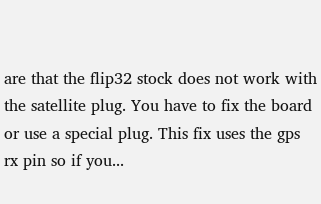are that the flip32 stock does not work with the satellite plug. You have to fix the board or use a special plug. This fix uses the gps rx pin so if you...